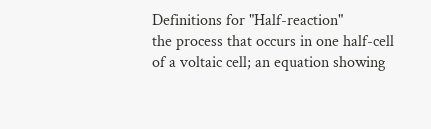Definitions for "Half-reaction"
the process that occurs in one half-cell of a voltaic cell; an equation showing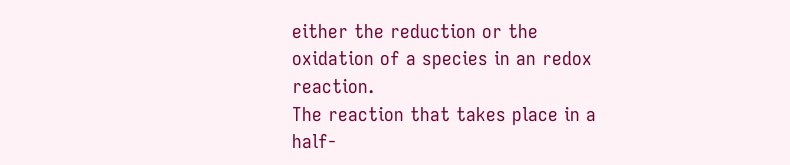either the reduction or the oxidation of a species in an redox reaction.
The reaction that takes place in a half-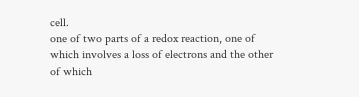cell.
one of two parts of a redox reaction, one of which involves a loss of electrons and the other of which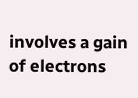involves a gain of electrons